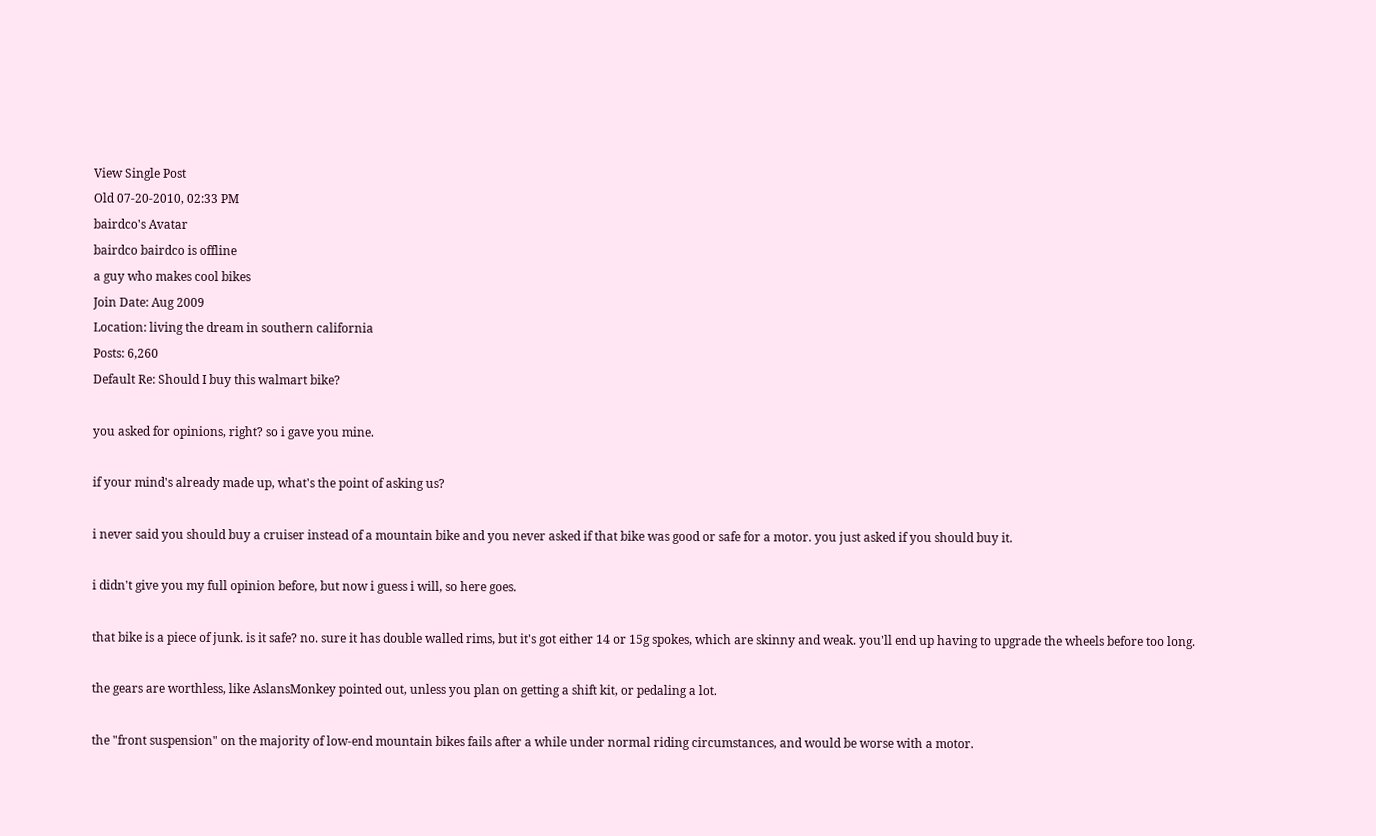View Single Post
Old 07-20-2010, 02:33 PM
bairdco's Avatar
bairdco bairdco is offline
a guy who makes cool bikes
Join Date: Aug 2009
Location: living the dream in southern california
Posts: 6,260
Default Re: Should I buy this walmart bike?

you asked for opinions, right? so i gave you mine.

if your mind's already made up, what's the point of asking us?

i never said you should buy a cruiser instead of a mountain bike and you never asked if that bike was good or safe for a motor. you just asked if you should buy it.

i didn't give you my full opinion before, but now i guess i will, so here goes.

that bike is a piece of junk. is it safe? no. sure it has double walled rims, but it's got either 14 or 15g spokes, which are skinny and weak. you'll end up having to upgrade the wheels before too long.

the gears are worthless, like AslansMonkey pointed out, unless you plan on getting a shift kit, or pedaling a lot.

the "front suspension" on the majority of low-end mountain bikes fails after a while under normal riding circumstances, and would be worse with a motor.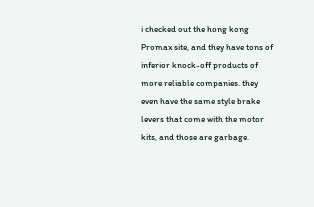i checked out the hong kong Promax site, and they have tons of inferior knock-off products of more reliable companies. they even have the same style brake levers that come with the motor kits, and those are garbage.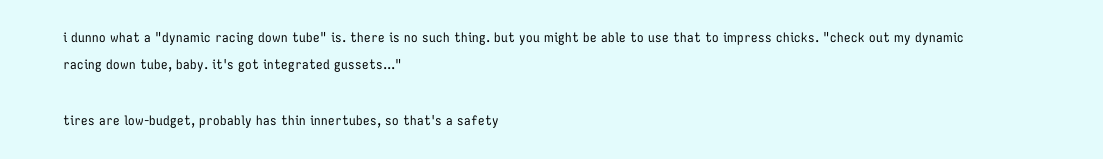i dunno what a "dynamic racing down tube" is. there is no such thing. but you might be able to use that to impress chicks. "check out my dynamic racing down tube, baby. it's got integrated gussets..."

tires are low-budget, probably has thin innertubes, so that's a safety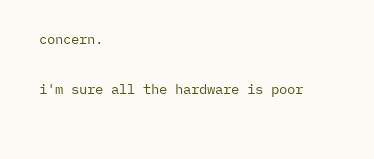concern.

i'm sure all the hardware is poor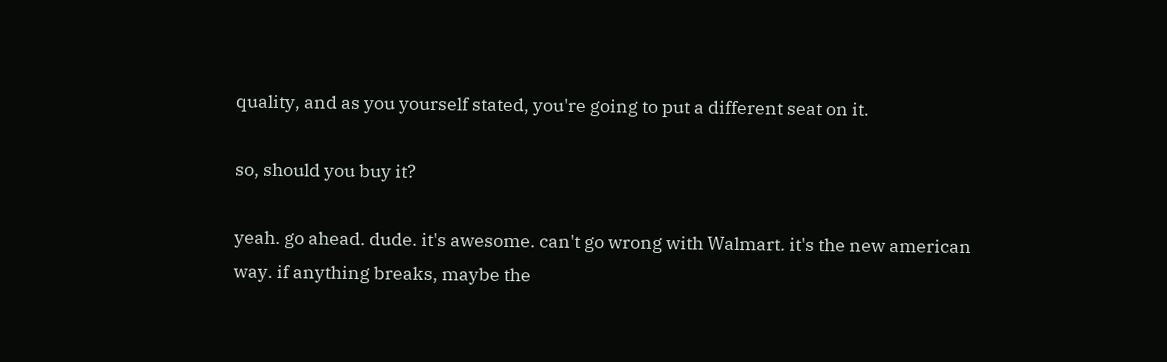quality, and as you yourself stated, you're going to put a different seat on it.

so, should you buy it?

yeah. go ahead. dude. it's awesome. can't go wrong with Walmart. it's the new american way. if anything breaks, maybe the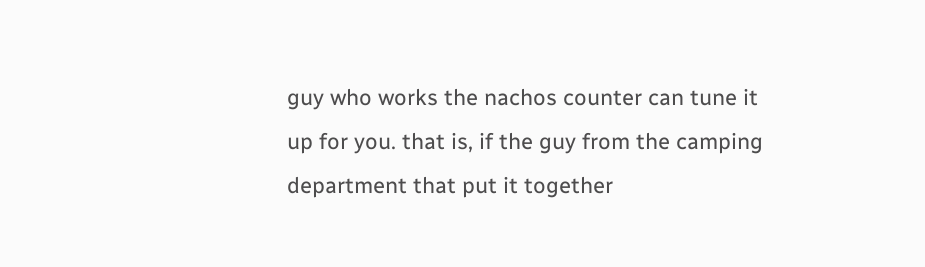guy who works the nachos counter can tune it up for you. that is, if the guy from the camping department that put it together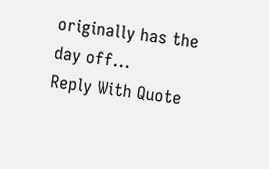originally has the day off...
Reply With Quote